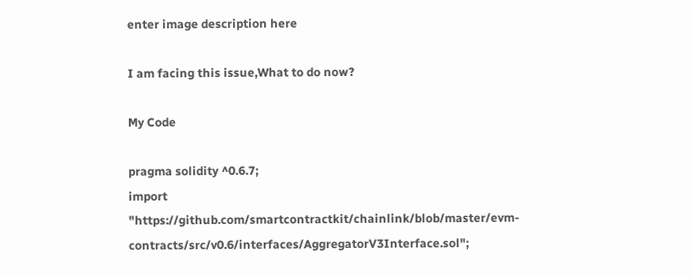enter image description here

I am facing this issue,What to do now?

My Code

pragma solidity ^0.6.7;
import "https://github.com/smartcontractkit/chainlink/blob/master/evm-contracts/src/v0.6/interfaces/AggregatorV3Interface.sol";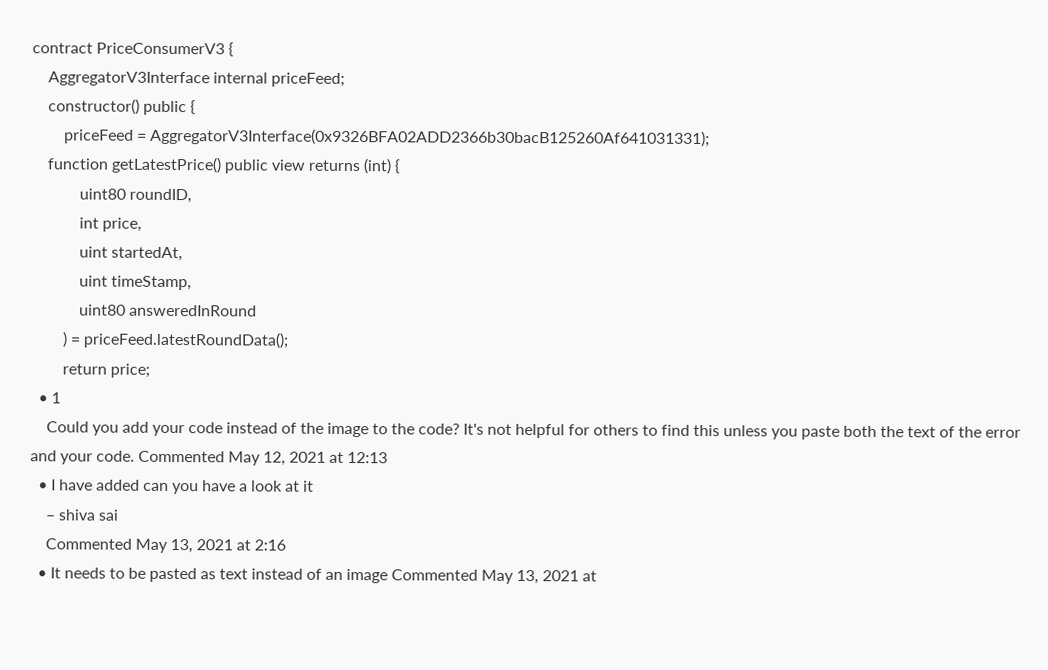contract PriceConsumerV3 {
    AggregatorV3Interface internal priceFeed;
    constructor() public {
        priceFeed = AggregatorV3Interface(0x9326BFA02ADD2366b30bacB125260Af641031331);
    function getLatestPrice() public view returns (int) {
            uint80 roundID,
            int price,
            uint startedAt,
            uint timeStamp,
            uint80 answeredInRound
        ) = priceFeed.latestRoundData();
        return price;
  • 1
    Could you add your code instead of the image to the code? It's not helpful for others to find this unless you paste both the text of the error and your code. Commented May 12, 2021 at 12:13
  • I have added can you have a look at it
    – shiva sai
    Commented May 13, 2021 at 2:16
  • It needs to be pasted as text instead of an image Commented May 13, 2021 at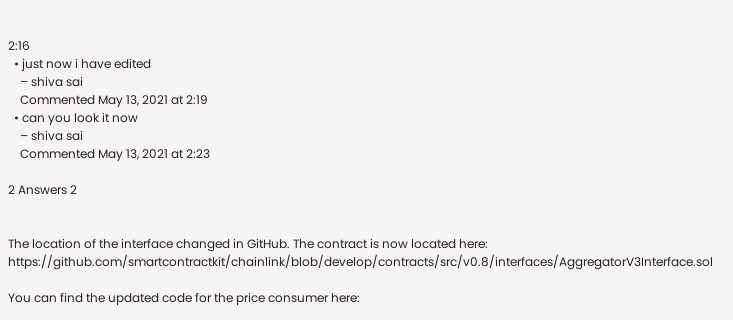2:16
  • just now i have edited
    – shiva sai
    Commented May 13, 2021 at 2:19
  • can you look it now
    – shiva sai
    Commented May 13, 2021 at 2:23

2 Answers 2


The location of the interface changed in GitHub. The contract is now located here: https://github.com/smartcontractkit/chainlink/blob/develop/contracts/src/v0.8/interfaces/AggregatorV3Interface.sol

You can find the updated code for the price consumer here: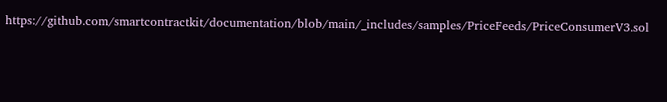https://github.com/smartcontractkit/documentation/blob/main/_includes/samples/PriceFeeds/PriceConsumerV3.sol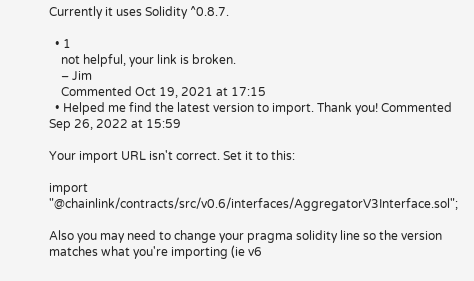Currently it uses Solidity ^0.8.7.

  • 1
    not helpful, your link is broken.
    – Jim
    Commented Oct 19, 2021 at 17:15
  • Helped me find the latest version to import. Thank you! Commented Sep 26, 2022 at 15:59

Your import URL isn't correct. Set it to this:

import "@chainlink/contracts/src/v0.6/interfaces/AggregatorV3Interface.sol";

Also you may need to change your pragma solidity line so the version matches what you're importing (ie v6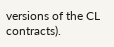versions of the CL contracts).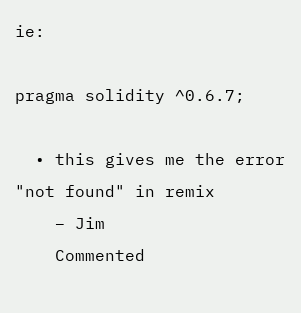ie:

pragma solidity ^0.6.7;

  • this gives me the error "not found" in remix
    – Jim
    Commented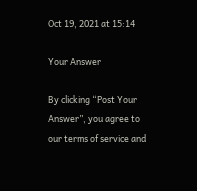Oct 19, 2021 at 15:14

Your Answer

By clicking “Post Your Answer”, you agree to our terms of service and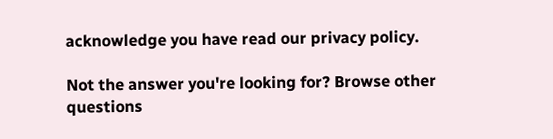acknowledge you have read our privacy policy.

Not the answer you're looking for? Browse other questions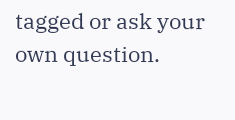tagged or ask your own question.